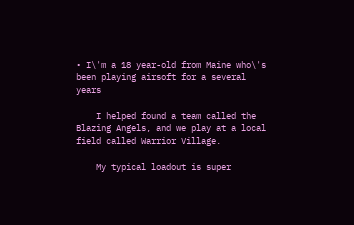• I\'m a 18 year-old from Maine who\'s been playing airsoft for a several years

    I helped found a team called the Blazing Angels, and we play at a local field called Warrior Village.

    My typical loadout is super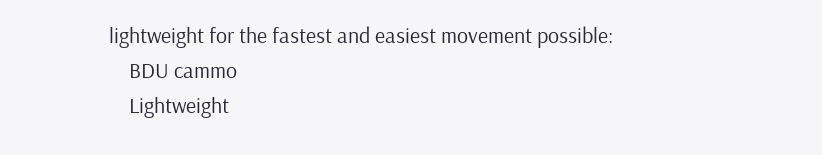lightweight for the fastest and easiest movement possible:
    BDU cammo
    Lightweight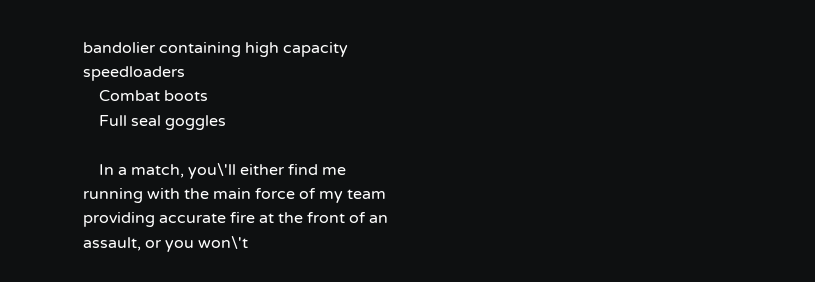bandolier containing high capacity speedloaders
    Combat boots
    Full seal goggles

    In a match, you\'ll either find me running with the main force of my team providing accurate fire at the front of an assault, or you won\'t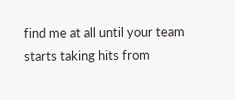find me at all until your team starts taking hits from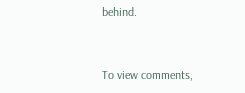behind.


To view comments,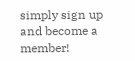simply sign up and become a member!